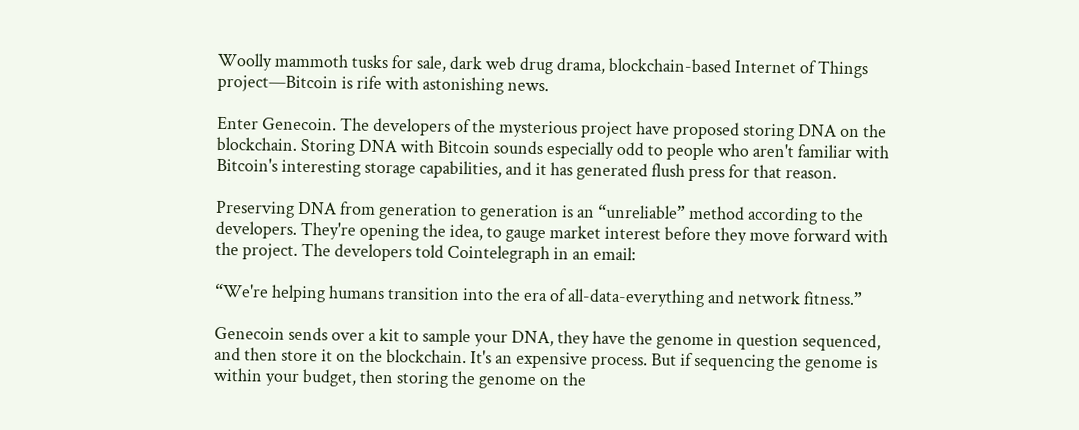Woolly mammoth tusks for sale, dark web drug drama, blockchain-based Internet of Things project—Bitcoin is rife with astonishing news.

Enter Genecoin. The developers of the mysterious project have proposed storing DNA on the blockchain. Storing DNA with Bitcoin sounds especially odd to people who aren't familiar with Bitcoin's interesting storage capabilities, and it has generated flush press for that reason.

Preserving DNA from generation to generation is an “unreliable” method according to the developers. They're opening the idea, to gauge market interest before they move forward with the project. The developers told Cointelegraph in an email:

“We're helping humans transition into the era of all-data-everything and network fitness.”

Genecoin sends over a kit to sample your DNA, they have the genome in question sequenced, and then store it on the blockchain. It's an expensive process. But if sequencing the genome is within your budget, then storing the genome on the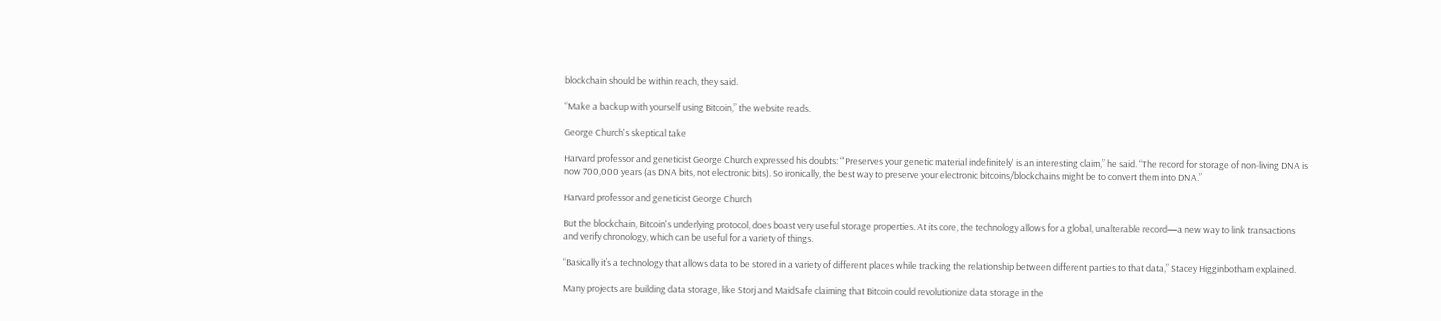blockchain should be within reach, they said.

“Make a backup with yourself using Bitcoin,” the website reads.

George Church's skeptical take

Harvard professor and geneticist George Church expressed his doubts: “'Preserves your genetic material indefinitely' is an interesting claim,” he said. “The record for storage of non-living DNA is now 700,000 years (as DNA bits, not electronic bits). So ironically, the best way to preserve your electronic bitcoins/blockchains might be to convert them into DNA.”

Harvard professor and geneticist George Church

But the blockchain, Bitcoin's underlying protocol, does boast very useful storage properties. At its core, the technology allows for a global, unalterable record—a new way to link transactions and verify chronology, which can be useful for a variety of things.

“Basically it’s a technology that allows data to be stored in a variety of different places while tracking the relationship between different parties to that data,” Stacey Higginbotham explained.

Many projects are building data storage, like Storj and MaidSafe claiming that Bitcoin could revolutionize data storage in the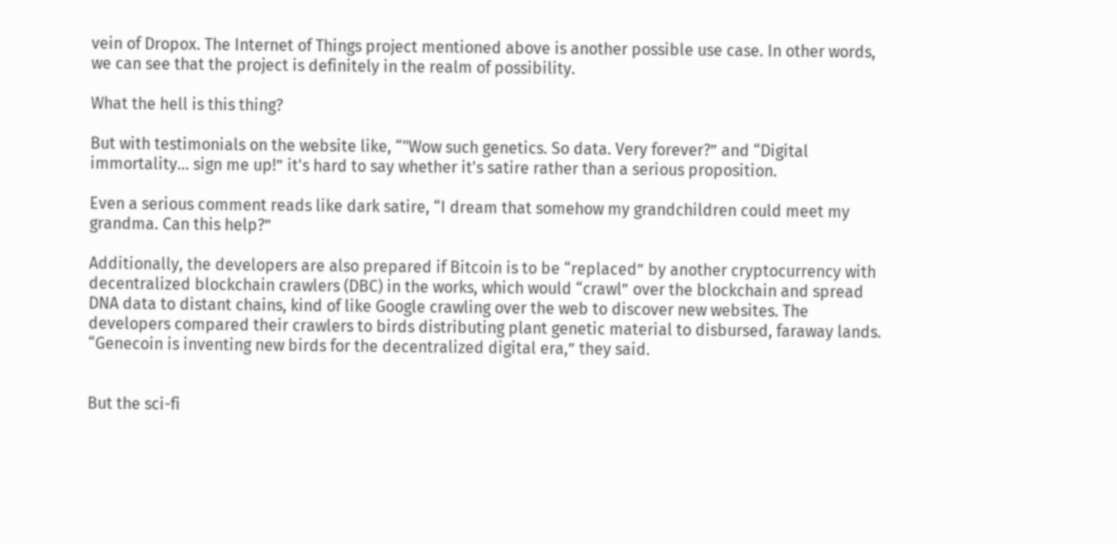vein of Dropox. The Internet of Things project mentioned above is another possible use case. In other words, we can see that the project is definitely in the realm of possibility.

What the hell is this thing?

But with testimonials on the website like, “"Wow such genetics. So data. Very forever?” and “Digital immortality... sign me up!” it's hard to say whether it's satire rather than a serious proposition.

Even a serious comment reads like dark satire, “I dream that somehow my grandchildren could meet my grandma. Can this help?”

Additionally, the developers are also prepared if Bitcoin is to be “replaced” by another cryptocurrency with decentralized blockchain crawlers (DBC) in the works, which would “crawl” over the blockchain and spread DNA data to distant chains, kind of like Google crawling over the web to discover new websites. The developers compared their crawlers to birds distributing plant genetic material to disbursed, faraway lands. “Genecoin is inventing new birds for the decentralized digital era,” they said.


But the sci-fi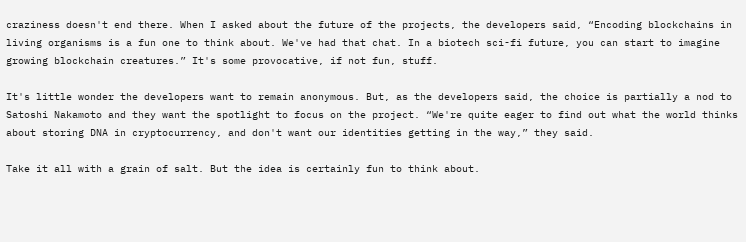craziness doesn't end there. When I asked about the future of the projects, the developers said, “Encoding blockchains in living organisms is a fun one to think about. We've had that chat. In a biotech sci-fi future, you can start to imagine growing blockchain creatures.” It's some provocative, if not fun, stuff.

It's little wonder the developers want to remain anonymous. But, as the developers said, the choice is partially a nod to Satoshi Nakamoto and they want the spotlight to focus on the project. “We're quite eager to find out what the world thinks about storing DNA in cryptocurrency, and don't want our identities getting in the way,” they said.

Take it all with a grain of salt. But the idea is certainly fun to think about.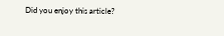Did you enjoy this article?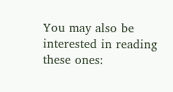You may also be interested in reading these ones: